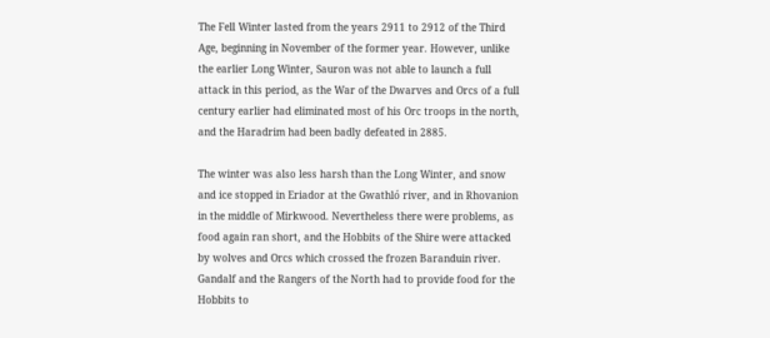The Fell Winter lasted from the years 2911 to 2912 of the Third Age, beginning in November of the former year. However, unlike the earlier Long Winter, Sauron was not able to launch a full attack in this period, as the War of the Dwarves and Orcs of a full century earlier had eliminated most of his Orc troops in the north, and the Haradrim had been badly defeated in 2885.

The winter was also less harsh than the Long Winter, and snow and ice stopped in Eriador at the Gwathló river, and in Rhovanion in the middle of Mirkwood. Nevertheless there were problems, as food again ran short, and the Hobbits of the Shire were attacked by wolves and Orcs which crossed the frozen Baranduin river. Gandalf and the Rangers of the North had to provide food for the Hobbits to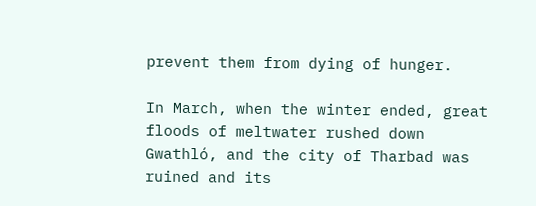prevent them from dying of hunger.

In March, when the winter ended, great floods of meltwater rushed down Gwathló, and the city of Tharbad was ruined and its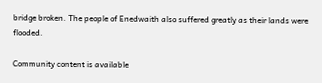bridge broken. The people of Enedwaith also suffered greatly as their lands were flooded.

Community content is available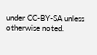under CC-BY-SA unless otherwise noted.